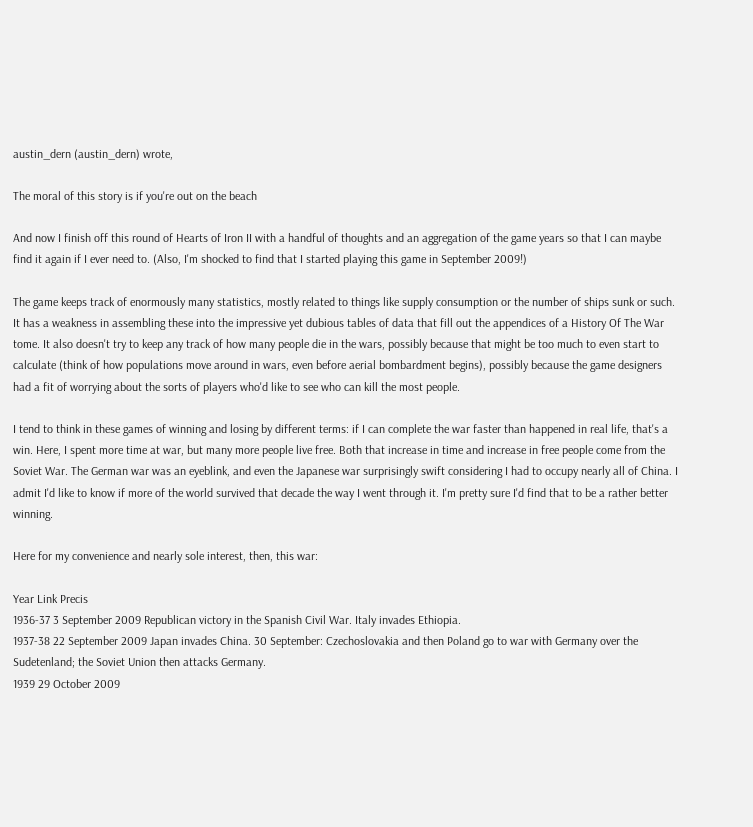austin_dern (austin_dern) wrote,

The moral of this story is if you're out on the beach

And now I finish off this round of Hearts of Iron II with a handful of thoughts and an aggregation of the game years so that I can maybe find it again if I ever need to. (Also, I'm shocked to find that I started playing this game in September 2009!)

The game keeps track of enormously many statistics, mostly related to things like supply consumption or the number of ships sunk or such. It has a weakness in assembling these into the impressive yet dubious tables of data that fill out the appendices of a History Of The War tome. It also doesn't try to keep any track of how many people die in the wars, possibly because that might be too much to even start to calculate (think of how populations move around in wars, even before aerial bombardment begins), possibly because the game designers had a fit of worrying about the sorts of players who'd like to see who can kill the most people.

I tend to think in these games of winning and losing by different terms: if I can complete the war faster than happened in real life, that's a win. Here, I spent more time at war, but many more people live free. Both that increase in time and increase in free people come from the Soviet War. The German war was an eyeblink, and even the Japanese war surprisingly swift considering I had to occupy nearly all of China. I admit I'd like to know if more of the world survived that decade the way I went through it. I'm pretty sure I'd find that to be a rather better winning.

Here for my convenience and nearly sole interest, then, this war:

Year Link Precis
1936-37 3 September 2009 Republican victory in the Spanish Civil War. Italy invades Ethiopia.
1937-38 22 September 2009 Japan invades China. 30 September: Czechoslovakia and then Poland go to war with Germany over the Sudetenland; the Soviet Union then attacks Germany.
1939 29 October 2009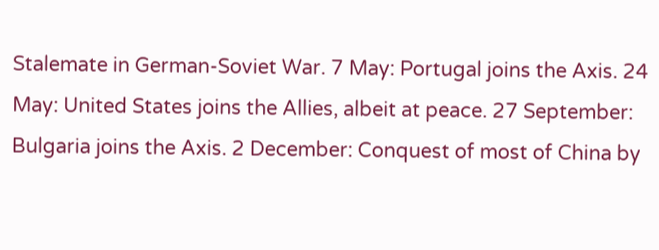Stalemate in German-Soviet War. 7 May: Portugal joins the Axis. 24 May: United States joins the Allies, albeit at peace. 27 September: Bulgaria joins the Axis. 2 December: Conquest of most of China by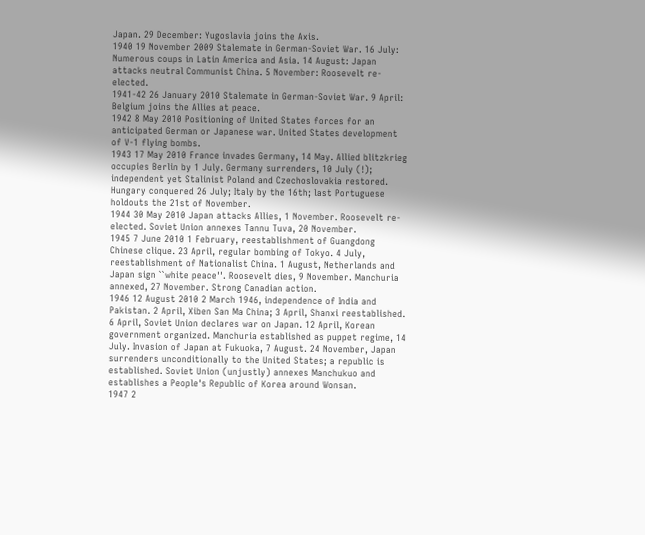Japan. 29 December: Yugoslavia joins the Axis.
1940 19 November 2009 Stalemate in German-Soviet War. 16 July: Numerous coups in Latin America and Asia. 14 August: Japan attacks neutral Communist China. 5 November: Roosevelt re-elected.
1941-42 26 January 2010 Stalemate in German-Soviet War. 9 April: Belgium joins the Allies at peace.
1942 8 May 2010 Positioning of United States forces for an anticipated German or Japanese war. United States development of V-1 flying bombs.
1943 17 May 2010 France invades Germany, 14 May. Allied blitzkrieg occupies Berlin by 1 July. Germany surrenders, 10 July (!); independent yet Stalinist Poland and Czechoslovakia restored. Hungary conquered 26 July; Italy by the 16th; last Portuguese holdouts the 21st of November.
1944 30 May 2010 Japan attacks Allies, 1 November. Roosevelt re-elected. Soviet Union annexes Tannu Tuva, 20 November.
1945 7 June 2010 1 February, reestablishment of Guangdong Chinese clique. 23 April, regular bombing of Tokyo. 4 July, reestablishment of Nationalist China. 1 August, Netherlands and Japan sign ``white peace''. Roosevelt dies, 9 November. Manchuria annexed, 27 November. Strong Canadian action.
1946 12 August 2010 2 March 1946, independence of India and Pakistan. 2 April, Xiben San Ma China; 3 April, Shanxi reestablished. 6 April, Soviet Union declares war on Japan. 12 April, Korean government organized. Manchuria established as puppet regime, 14 July. Invasion of Japan at Fukuoka, 7 August. 24 November, Japan surrenders unconditionally to the United States; a republic is established. Soviet Union (unjustly) annexes Manchukuo and establishes a People's Republic of Korea around Wonsan.
1947 2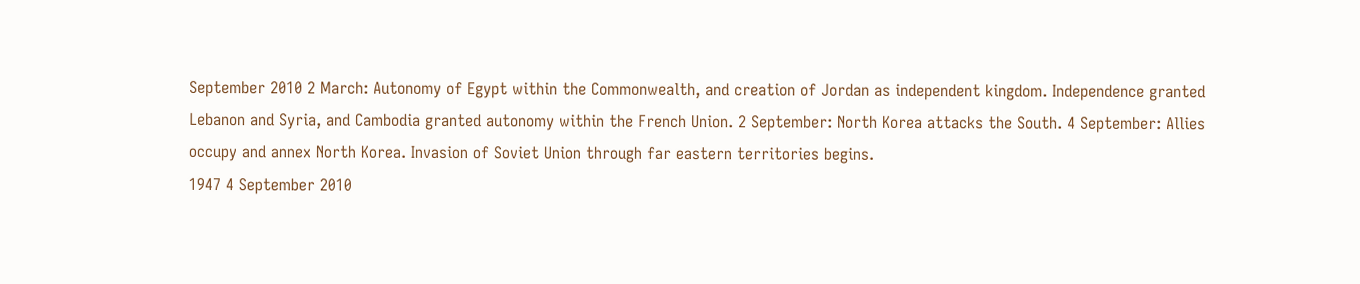September 2010 2 March: Autonomy of Egypt within the Commonwealth, and creation of Jordan as independent kingdom. Independence granted Lebanon and Syria, and Cambodia granted autonomy within the French Union. 2 September: North Korea attacks the South. 4 September: Allies occupy and annex North Korea. Invasion of Soviet Union through far eastern territories begins.
1947 4 September 2010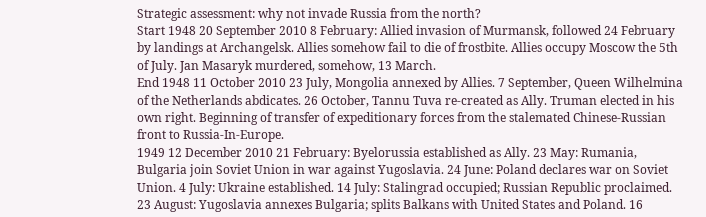Strategic assessment: why not invade Russia from the north?
Start 1948 20 September 2010 8 February: Allied invasion of Murmansk, followed 24 February by landings at Archangelsk. Allies somehow fail to die of frostbite. Allies occupy Moscow the 5th of July. Jan Masaryk murdered, somehow, 13 March.
End 1948 11 October 2010 23 July, Mongolia annexed by Allies. 7 September, Queen Wilhelmina of the Netherlands abdicates. 26 October, Tannu Tuva re-created as Ally. Truman elected in his own right. Beginning of transfer of expeditionary forces from the stalemated Chinese-Russian front to Russia-In-Europe.
1949 12 December 2010 21 February: Byelorussia established as Ally. 23 May: Rumania, Bulgaria join Soviet Union in war against Yugoslavia. 24 June: Poland declares war on Soviet Union. 4 July: Ukraine established. 14 July: Stalingrad occupied; Russian Republic proclaimed. 23 August: Yugoslavia annexes Bulgaria; splits Balkans with United States and Poland. 16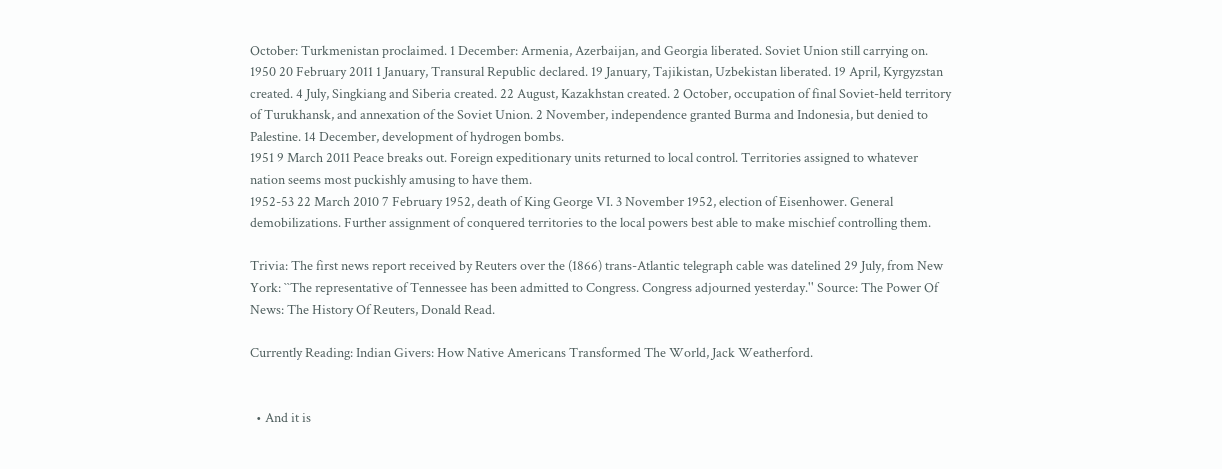October: Turkmenistan proclaimed. 1 December: Armenia, Azerbaijan, and Georgia liberated. Soviet Union still carrying on.
1950 20 February 2011 1 January, Transural Republic declared. 19 January, Tajikistan, Uzbekistan liberated. 19 April, Kyrgyzstan created. 4 July, Singkiang and Siberia created. 22 August, Kazakhstan created. 2 October, occupation of final Soviet-held territory of Turukhansk, and annexation of the Soviet Union. 2 November, independence granted Burma and Indonesia, but denied to Palestine. 14 December, development of hydrogen bombs.
1951 9 March 2011 Peace breaks out. Foreign expeditionary units returned to local control. Territories assigned to whatever nation seems most puckishly amusing to have them.
1952-53 22 March 2010 7 February 1952, death of King George VI. 3 November 1952, election of Eisenhower. General demobilizations. Further assignment of conquered territories to the local powers best able to make mischief controlling them.

Trivia: The first news report received by Reuters over the (1866) trans-Atlantic telegraph cable was datelined 29 July, from New York: ``The representative of Tennessee has been admitted to Congress. Congress adjourned yesterday.'' Source: The Power Of News: The History Of Reuters, Donald Read.

Currently Reading: Indian Givers: How Native Americans Transformed The World, Jack Weatherford.


  • And it is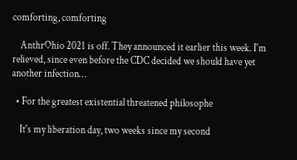comforting, comforting

    AnthrOhio 2021 is off. They announced it earlier this week. I'm relieved, since even before the CDC decided we should have yet another infection…

  • For the greatest existential threatened philosophe

    It's my liberation day, two weeks since my second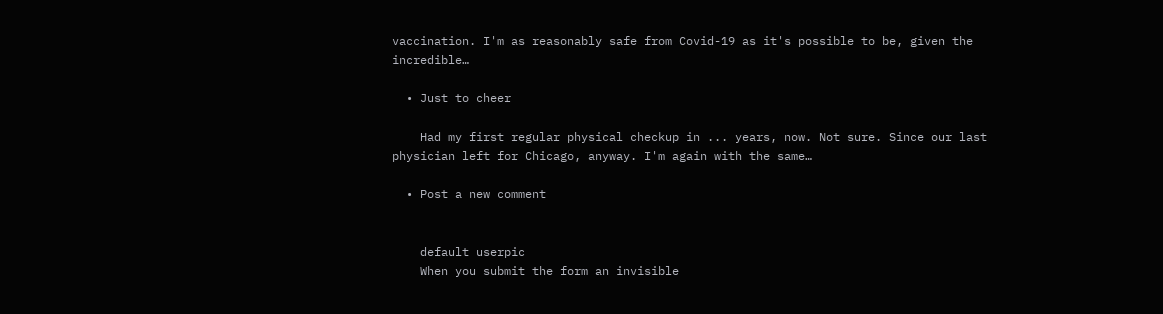vaccination. I'm as reasonably safe from Covid-19 as it's possible to be, given the incredible…

  • Just to cheer

    Had my first regular physical checkup in ... years, now. Not sure. Since our last physician left for Chicago, anyway. I'm again with the same…

  • Post a new comment


    default userpic
    When you submit the form an invisible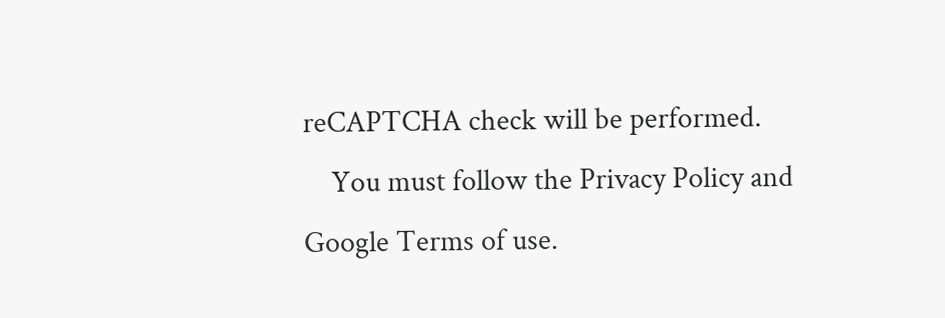reCAPTCHA check will be performed.
    You must follow the Privacy Policy and Google Terms of use.